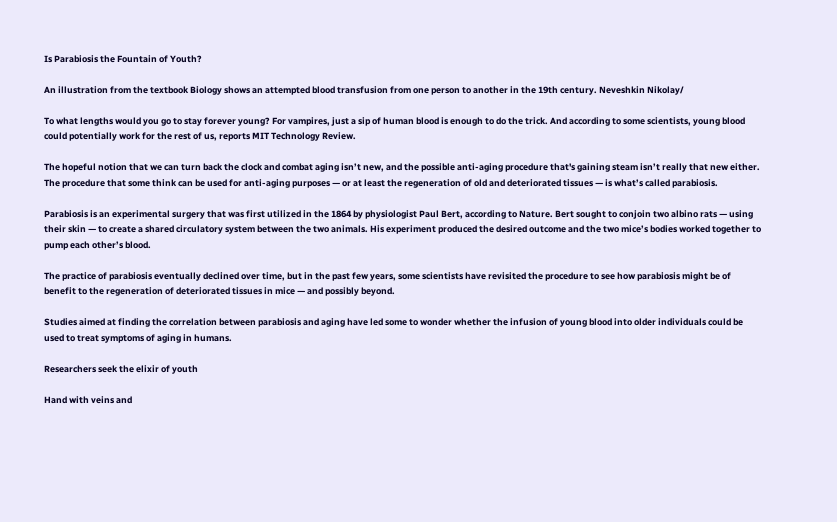Is Parabiosis the Fountain of Youth?

An illustration from the textbook Biology shows an attempted blood transfusion from one person to another in the 19th century. Neveshkin Nikolay/

To what lengths would you go to stay forever young? For vampires, just a sip of human blood is enough to do the trick. And according to some scientists, young blood could potentially work for the rest of us, reports MIT Technology Review.

The hopeful notion that we can turn back the clock and combat aging isn’t new, and the possible anti-aging procedure that's gaining steam isn’t really that new either. The procedure that some think can be used for anti-aging purposes — or at least the regeneration of old and deteriorated tissues — is what’s called parabiosis.

Parabiosis is an experimental surgery that was first utilized in the 1864 by physiologist Paul Bert, according to Nature. Bert sought to conjoin two albino rats — using their skin — to create a shared circulatory system between the two animals. His experiment produced the desired outcome and the two mice’s bodies worked together to pump each other’s blood.

The practice of parabiosis eventually declined over time, but in the past few years, some scientists have revisited the procedure to see how parabiosis might be of benefit to the regeneration of deteriorated tissues in mice — and possibly beyond.

Studies aimed at finding the correlation between parabiosis and aging have led some to wonder whether the infusion of young blood into older individuals could be used to treat symptoms of aging in humans.

Researchers seek the elixir of youth

Hand with veins and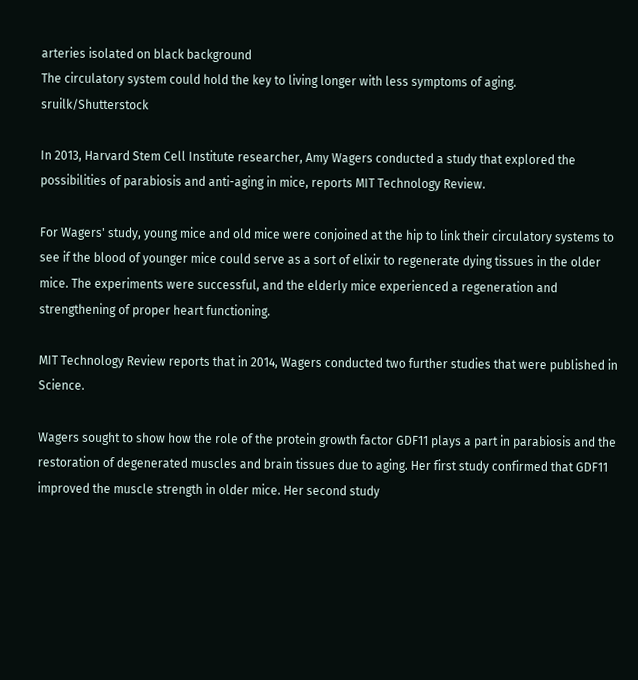arteries isolated on black background
The circulatory system could hold the key to living longer with less symptoms of aging. sruilk/Shutterstock

In 2013, Harvard Stem Cell Institute researcher, Amy Wagers conducted a study that explored the possibilities of parabiosis and anti-aging in mice, reports MIT Technology Review.

For Wagers' study, young mice and old mice were conjoined at the hip to link their circulatory systems to see if the blood of younger mice could serve as a sort of elixir to regenerate dying tissues in the older mice. The experiments were successful, and the elderly mice experienced a regeneration and strengthening of proper heart functioning.

MIT Technology Review reports that in 2014, Wagers conducted two further studies that were published in Science.

Wagers sought to show how the role of the protein growth factor GDF11 plays a part in parabiosis and the restoration of degenerated muscles and brain tissues due to aging. Her first study confirmed that GDF11 improved the muscle strength in older mice. Her second study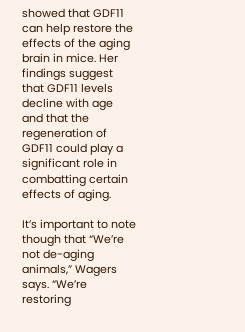showed that GDF11 can help restore the effects of the aging brain in mice. Her findings suggest that GDF11 levels decline with age and that the regeneration of GDF11 could play a significant role in combatting certain effects of aging.

It’s important to note though that “We’re not de-aging animals,” Wagers says. “We’re restoring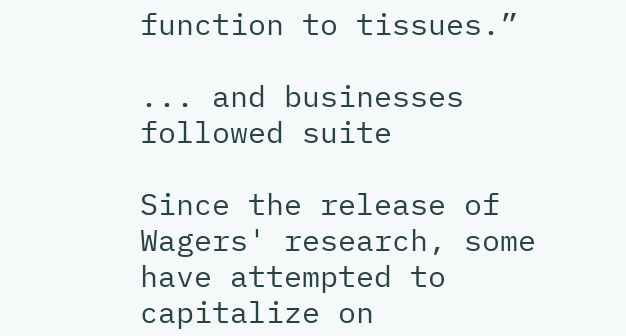function to tissues.”

... and businesses followed suite

Since the release of Wagers' research, some have attempted to capitalize on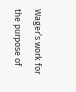Wager’s work for the purpose of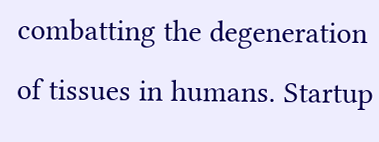combatting the degeneration of tissues in humans. Startup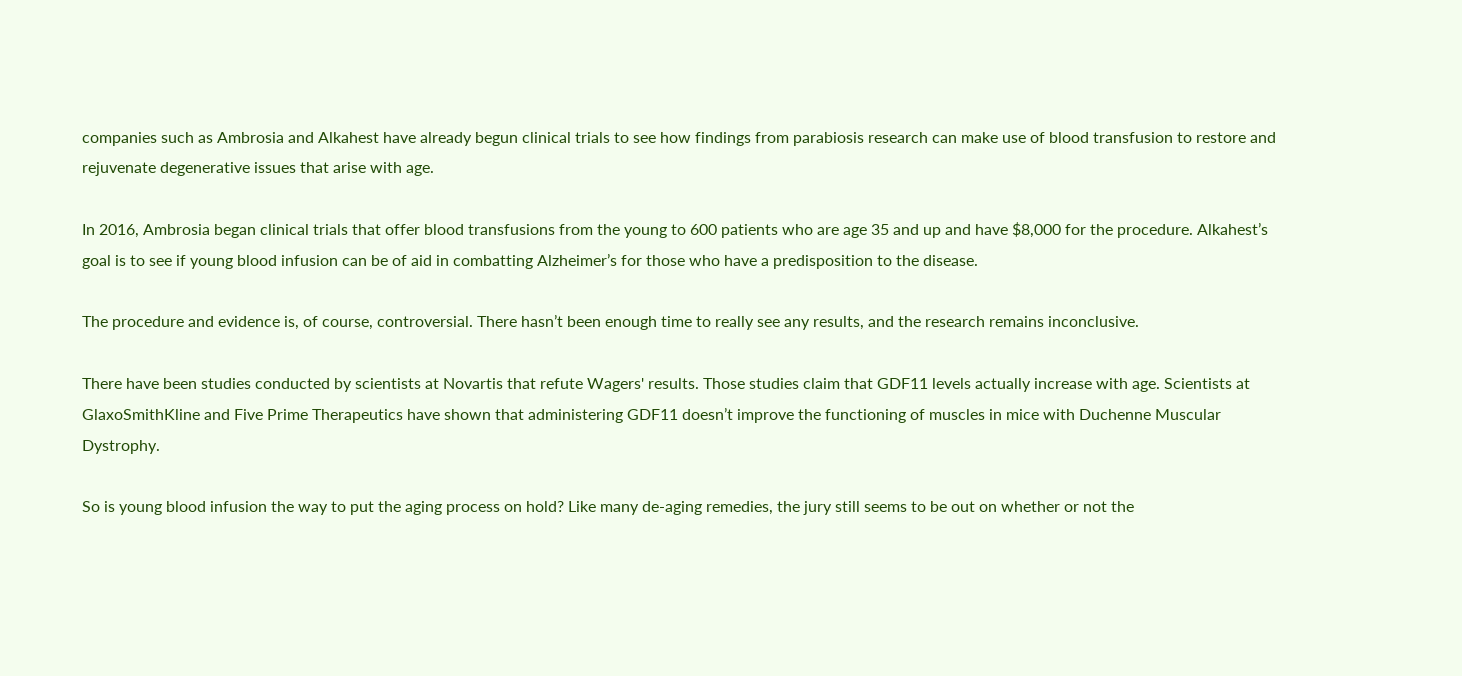companies such as Ambrosia and Alkahest have already begun clinical trials to see how findings from parabiosis research can make use of blood transfusion to restore and rejuvenate degenerative issues that arise with age.

In 2016, Ambrosia began clinical trials that offer blood transfusions from the young to 600 patients who are age 35 and up and have $8,000 for the procedure. Alkahest’s goal is to see if young blood infusion can be of aid in combatting Alzheimer’s for those who have a predisposition to the disease.

The procedure and evidence is, of course, controversial. There hasn’t been enough time to really see any results, and the research remains inconclusive.

There have been studies conducted by scientists at Novartis that refute Wagers' results. Those studies claim that GDF11 levels actually increase with age. Scientists at GlaxoSmithKline and Five Prime Therapeutics have shown that administering GDF11 doesn’t improve the functioning of muscles in mice with Duchenne Muscular Dystrophy.

So is young blood infusion the way to put the aging process on hold? Like many de-aging remedies, the jury still seems to be out on whether or not the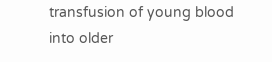transfusion of young blood into older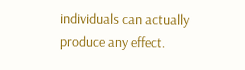individuals can actually produce any effect.